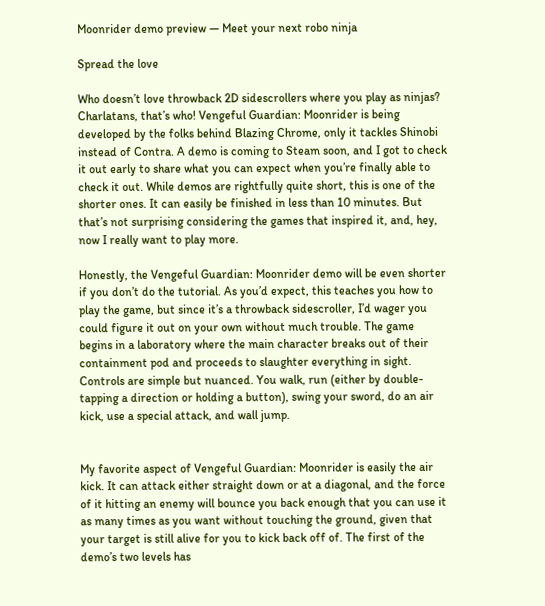Moonrider demo preview — Meet your next robo ninja

Spread the love

Who doesn’t love throwback 2D sidescrollers where you play as ninjas? Charlatans, that’s who! Vengeful Guardian: Moonrider is being developed by the folks behind Blazing Chrome, only it tackles Shinobi instead of Contra. A demo is coming to Steam soon, and I got to check it out early to share what you can expect when you’re finally able to check it out. While demos are rightfully quite short, this is one of the shorter ones. It can easily be finished in less than 10 minutes. But that’s not surprising considering the games that inspired it, and, hey, now I really want to play more.

Honestly, the Vengeful Guardian: Moonrider demo will be even shorter if you don’t do the tutorial. As you’d expect, this teaches you how to play the game, but since it’s a throwback sidescroller, I’d wager you could figure it out on your own without much trouble. The game begins in a laboratory where the main character breaks out of their containment pod and proceeds to slaughter everything in sight. Controls are simple but nuanced. You walk, run (either by double-tapping a direction or holding a button), swing your sword, do an air kick, use a special attack, and wall jump.


My favorite aspect of Vengeful Guardian: Moonrider is easily the air kick. It can attack either straight down or at a diagonal, and the force of it hitting an enemy will bounce you back enough that you can use it as many times as you want without touching the ground, given that your target is still alive for you to kick back off of. The first of the demo’s two levels has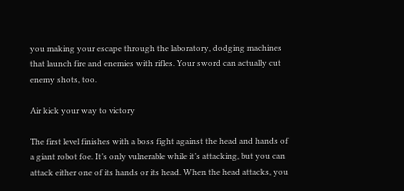you making your escape through the laboratory, dodging machines that launch fire and enemies with rifles. Your sword can actually cut enemy shots, too.

Air kick your way to victory

The first level finishes with a boss fight against the head and hands of a giant robot foe. It’s only vulnerable while it’s attacking, but you can attack either one of its hands or its head. When the head attacks, you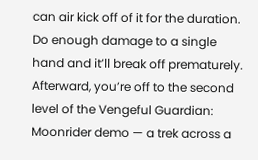can air kick off of it for the duration. Do enough damage to a single hand and it’ll break off prematurely. Afterward, you’re off to the second level of the Vengeful Guardian: Moonrider demo — a trek across a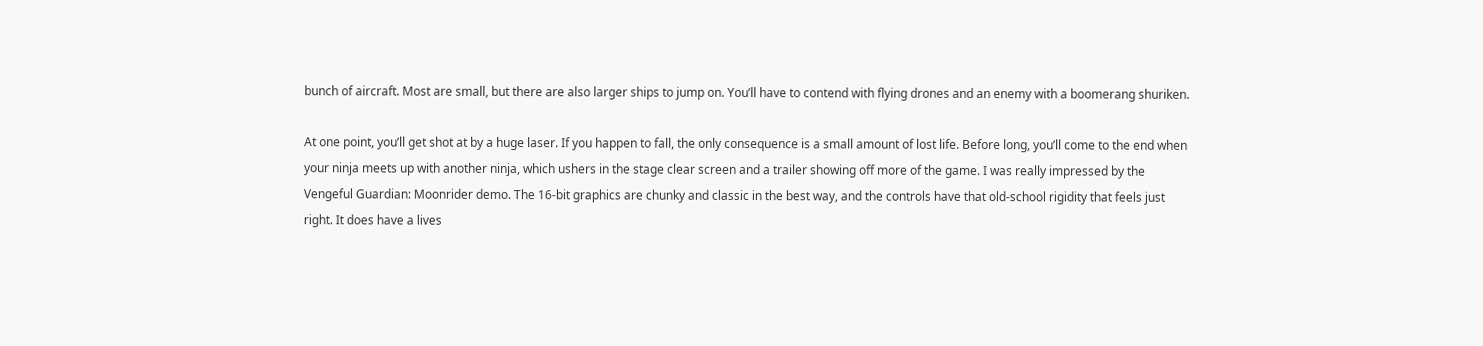bunch of aircraft. Most are small, but there are also larger ships to jump on. You’ll have to contend with flying drones and an enemy with a boomerang shuriken.

At one point, you’ll get shot at by a huge laser. If you happen to fall, the only consequence is a small amount of lost life. Before long, you’ll come to the end when your ninja meets up with another ninja, which ushers in the stage clear screen and a trailer showing off more of the game. I was really impressed by the Vengeful Guardian: Moonrider demo. The 16-bit graphics are chunky and classic in the best way, and the controls have that old-school rigidity that feels just right. It does have a lives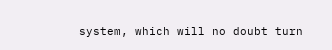system, which will no doubt turn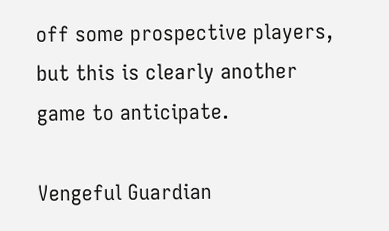off some prospective players, but this is clearly another game to anticipate.

Vengeful Guardian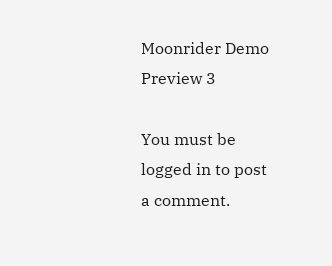Moonrider Demo Preview 3

You must be logged in to post a comment.